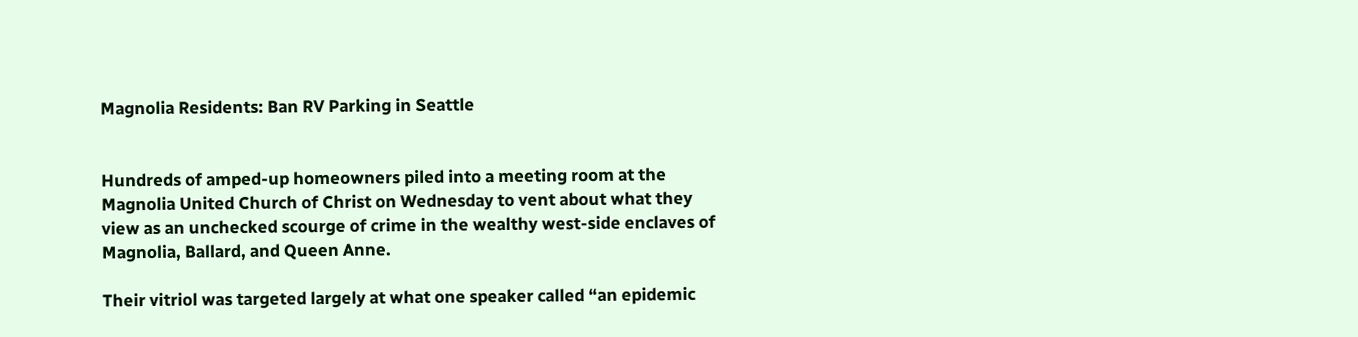Magnolia Residents: Ban RV Parking in Seattle


Hundreds of amped-up homeowners piled into a meeting room at the Magnolia United Church of Christ on Wednesday to vent about what they view as an unchecked scourge of crime in the wealthy west-side enclaves of Magnolia, Ballard, and Queen Anne.

Their vitriol was targeted largely at what one speaker called “an epidemic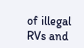of illegal RVs and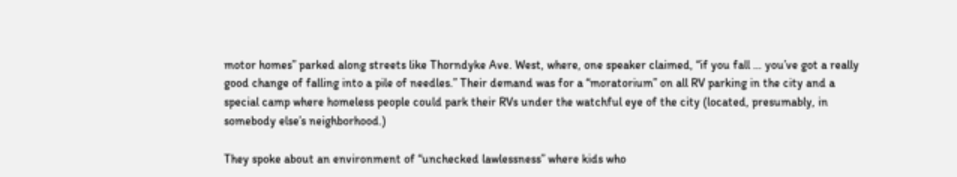motor homes” parked along streets like Thorndyke Ave. West, where, one speaker claimed, “if you fall … you’ve got a really good change of falling into a pile of needles.” Their demand was for a “moratorium” on all RV parking in the city and a special camp where homeless people could park their RVs under the watchful eye of the city (located, presumably, in somebody else’s neighborhood.)

They spoke about an environment of “unchecked lawlessness” where kids who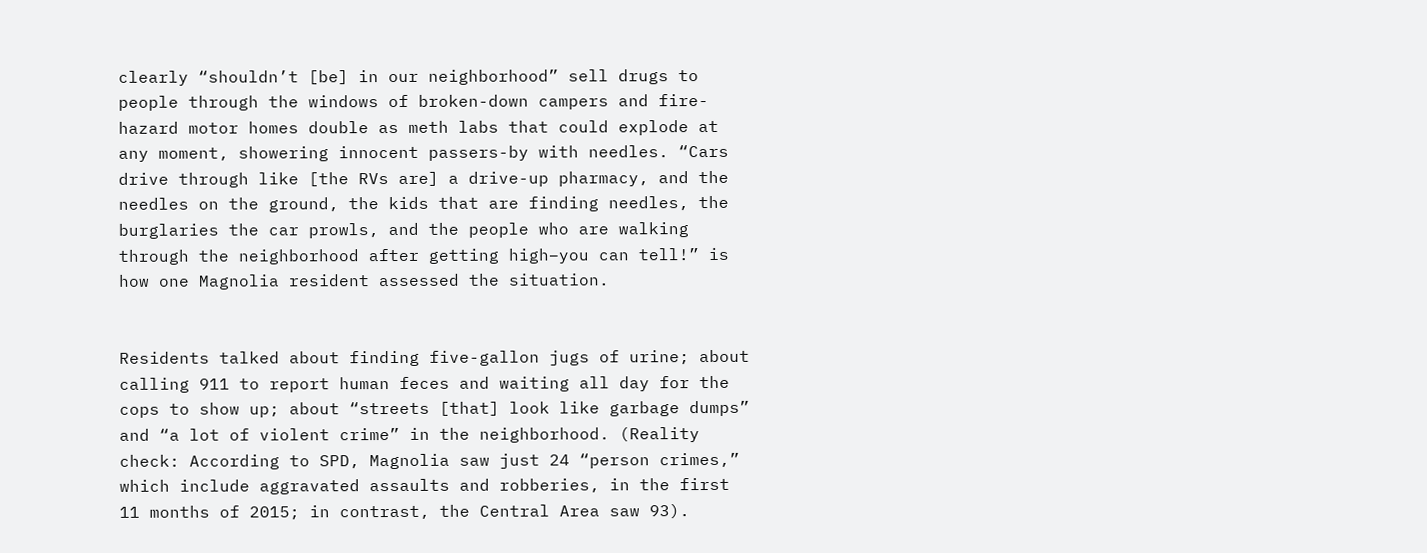clearly “shouldn’t [be] in our neighborhood” sell drugs to people through the windows of broken-down campers and fire-hazard motor homes double as meth labs that could explode at any moment, showering innocent passers-by with needles. “Cars drive through like [the RVs are] a drive-up pharmacy, and the needles on the ground, the kids that are finding needles, the burglaries the car prowls, and the people who are walking through the neighborhood after getting high–you can tell!” is how one Magnolia resident assessed the situation.


Residents talked about finding five-gallon jugs of urine; about calling 911 to report human feces and waiting all day for the cops to show up; about “streets [that] look like garbage dumps” and “a lot of violent crime” in the neighborhood. (Reality check: According to SPD, Magnolia saw just 24 “person crimes,” which include aggravated assaults and robberies, in the first 11 months of 2015; in contrast, the Central Area saw 93).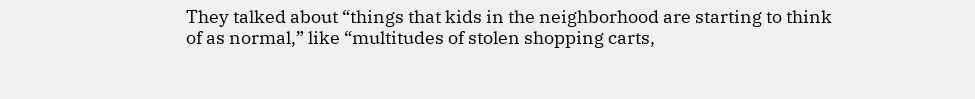They talked about “things that kids in the neighborhood are starting to think of as normal,” like “multitudes of stolen shopping carts,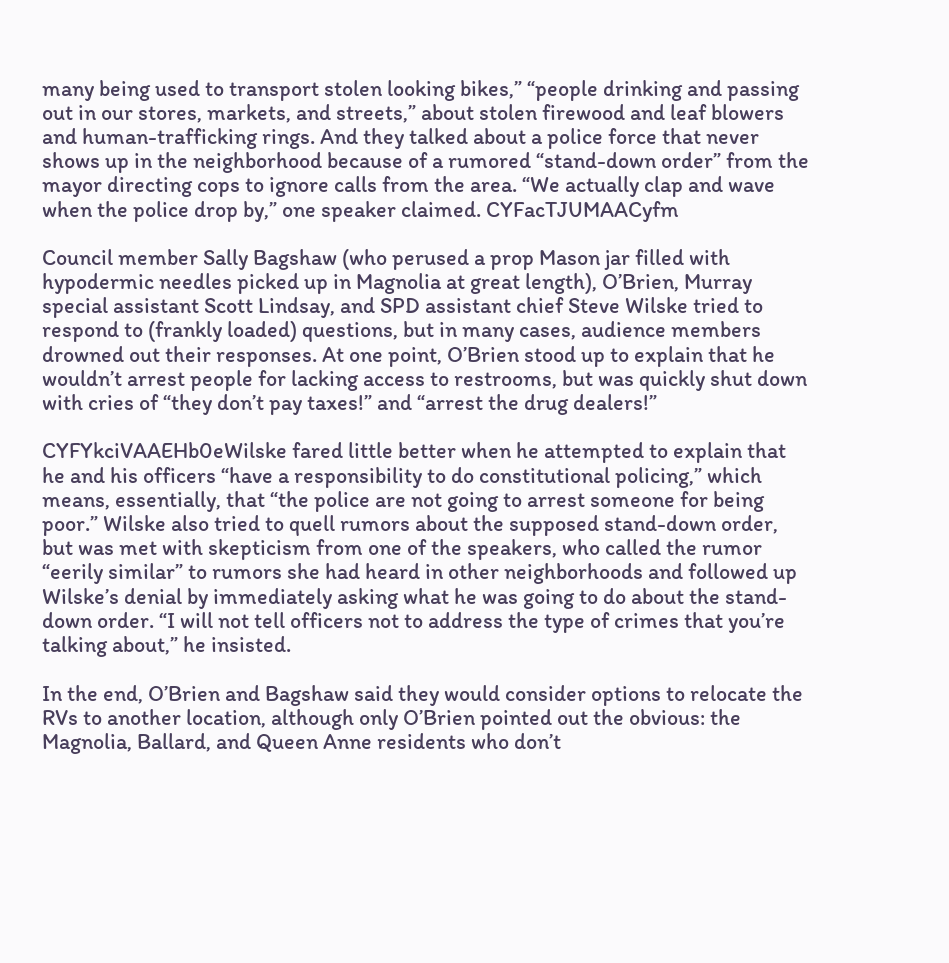many being used to transport stolen looking bikes,” “people drinking and passing out in our stores, markets, and streets,” about stolen firewood and leaf blowers and human-trafficking rings. And they talked about a police force that never shows up in the neighborhood because of a rumored “stand-down order” from the mayor directing cops to ignore calls from the area. “We actually clap and wave when the police drop by,” one speaker claimed. CYFacTJUMAACyfm

Council member Sally Bagshaw (who perused a prop Mason jar filled with hypodermic needles picked up in Magnolia at great length), O’Brien, Murray special assistant Scott Lindsay, and SPD assistant chief Steve Wilske tried to respond to (frankly loaded) questions, but in many cases, audience members drowned out their responses. At one point, O’Brien stood up to explain that he wouldn’t arrest people for lacking access to restrooms, but was quickly shut down with cries of “they don’t pay taxes!” and “arrest the drug dealers!”

CYFYkciVAAEHb0eWilske fared little better when he attempted to explain that he and his officers “have a responsibility to do constitutional policing,” which means, essentially, that “the police are not going to arrest someone for being poor.” Wilske also tried to quell rumors about the supposed stand-down order, but was met with skepticism from one of the speakers, who called the rumor “eerily similar” to rumors she had heard in other neighborhoods and followed up Wilske’s denial by immediately asking what he was going to do about the stand-down order. “I will not tell officers not to address the type of crimes that you’re talking about,” he insisted.

In the end, O’Brien and Bagshaw said they would consider options to relocate the RVs to another location, although only O’Brien pointed out the obvious: the Magnolia, Ballard, and Queen Anne residents who don’t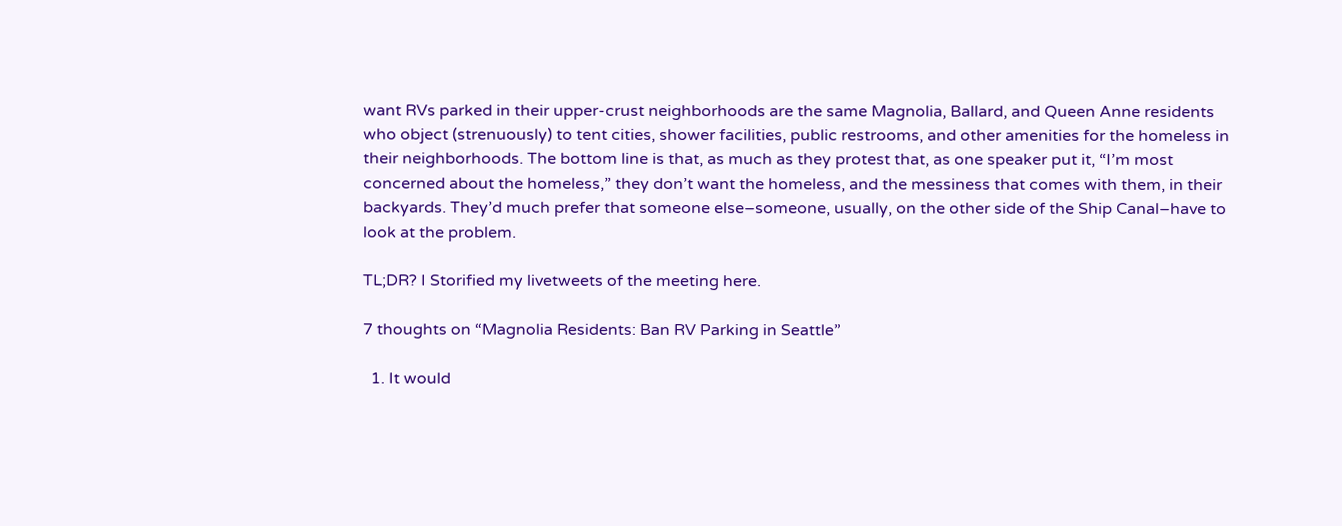want RVs parked in their upper-crust neighborhoods are the same Magnolia, Ballard, and Queen Anne residents who object (strenuously) to tent cities, shower facilities, public restrooms, and other amenities for the homeless in their neighborhoods. The bottom line is that, as much as they protest that, as one speaker put it, “I’m most concerned about the homeless,” they don’t want the homeless, and the messiness that comes with them, in their backyards. They’d much prefer that someone else–someone, usually, on the other side of the Ship Canal–have to look at the problem.

TL;DR? I Storified my livetweets of the meeting here.

7 thoughts on “Magnolia Residents: Ban RV Parking in Seattle”

  1. It would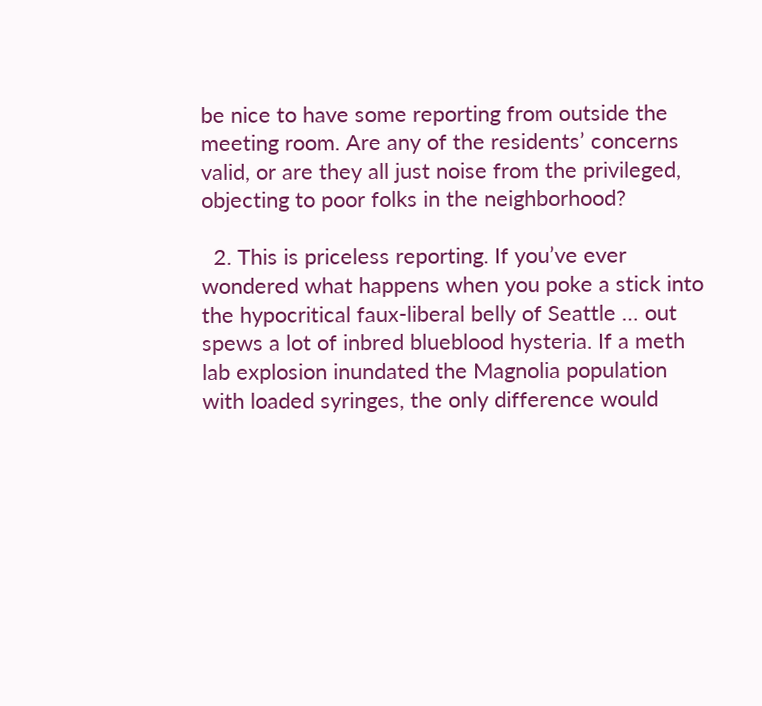be nice to have some reporting from outside the meeting room. Are any of the residents’ concerns valid, or are they all just noise from the privileged, objecting to poor folks in the neighborhood?

  2. This is priceless reporting. If you’ve ever wondered what happens when you poke a stick into the hypocritical faux-liberal belly of Seattle … out spews a lot of inbred blueblood hysteria. If a meth lab explosion inundated the Magnolia population with loaded syringes, the only difference would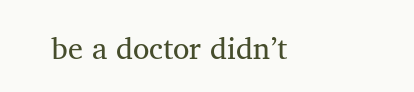be a doctor didn’t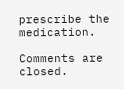prescribe the medication.

Comments are closed.